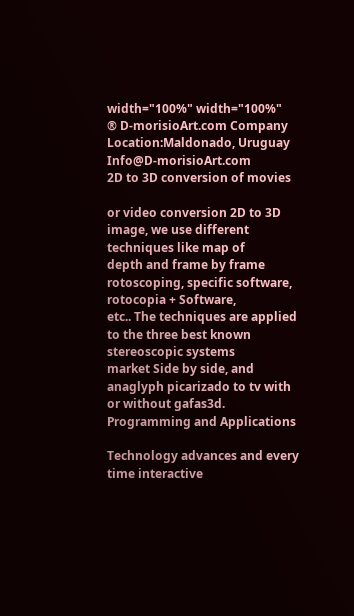width="100%" width="100%"
® D-morisioArt.com Company Location:Maldonado, Uruguay          Info@D-morisioArt.com
2D to 3D conversion of movies

or video conversion 2D to 3D image, we use different techniques like map of
depth and frame by frame rotoscoping, specific software, rotocopia + Software,
etc.. The techniques are applied to the three best known stereoscopic systems
market Side by side, and anaglyph picarizado to tv with or without gafas3d.
Programming and Applications

Technology advances and every time interactive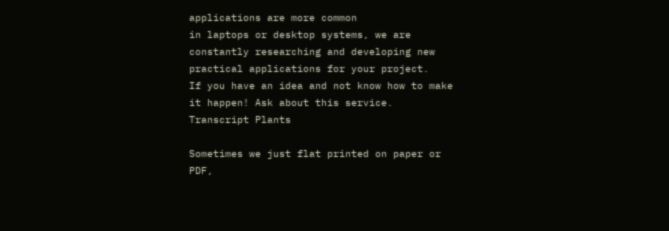applications are more common
in laptops or desktop systems, we are constantly researching and developing new
practical applications for your project.
If you have an idea and not know how to make it happen! Ask about this service.
Transcript Plants

Sometimes we just flat printed on paper or PDF,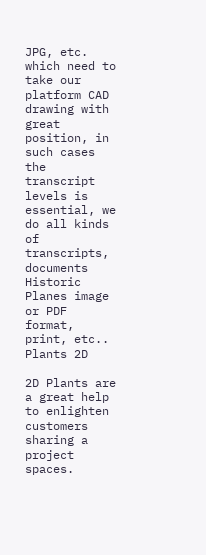JPG, etc. which need to take our
platform CAD drawing with great position, in such cases the transcript levels is
essential, we do all kinds of transcripts, documents Historic Planes image or PDF
format, print, etc..
Plants 2D

2D Plants are a great help to enlighten customers sharing a project spaces.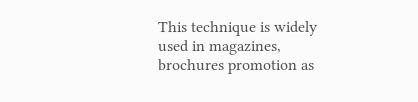This technique is widely used in magazines, brochures promotion as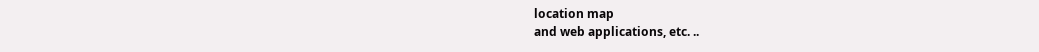location map
and web applications, etc. ..